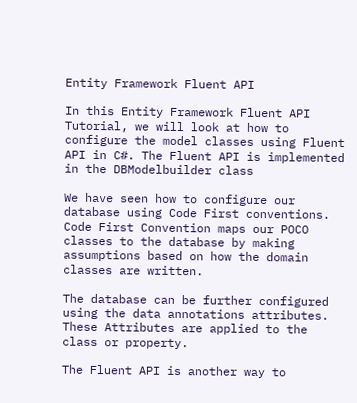Entity Framework Fluent API

In this Entity Framework Fluent API Tutorial, we will look at how to configure the model classes using Fluent API in C#. The Fluent API is implemented in the DBModelbuilder class

We have seen how to configure our database using Code First conventions. Code First Convention maps our POCO classes to the database by making assumptions based on how the domain classes are written.

The database can be further configured using the data annotations attributes. These Attributes are applied to the class or property.

The Fluent API is another way to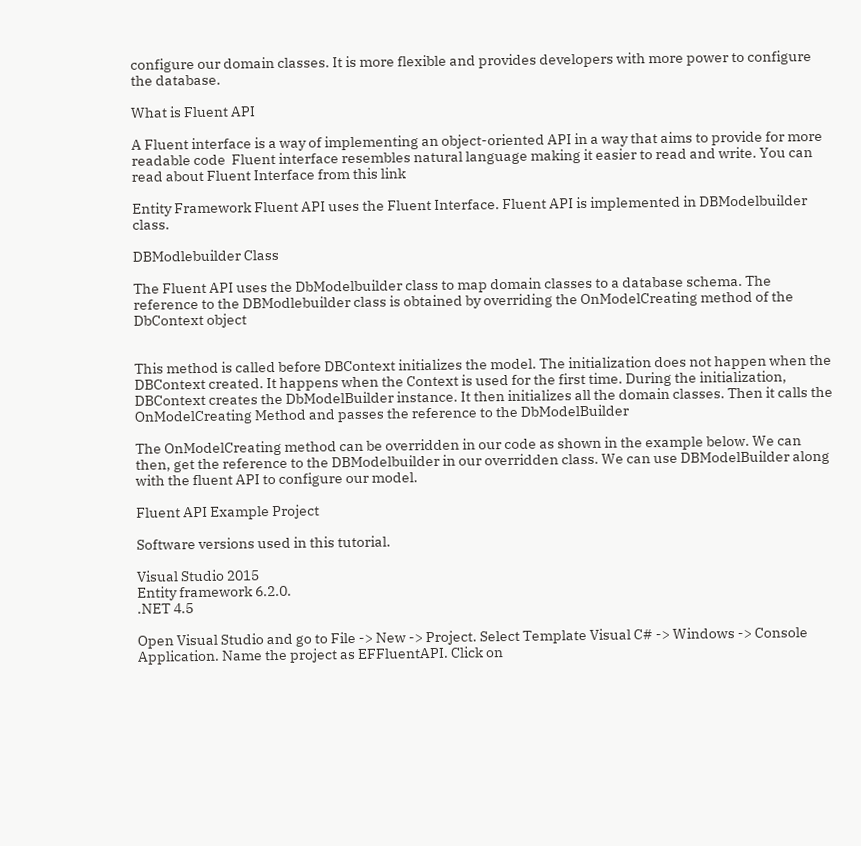configure our domain classes. It is more flexible and provides developers with more power to configure the database.

What is Fluent API

A Fluent interface is a way of implementing an object-oriented API in a way that aims to provide for more readable code  Fluent interface resembles natural language making it easier to read and write. You can read about Fluent Interface from this link

Entity Framework Fluent API uses the Fluent Interface. Fluent API is implemented in DBModelbuilder class.

DBModlebuilder Class

The Fluent API uses the DbModelbuilder class to map domain classes to a database schema. The reference to the DBModlebuilder class is obtained by overriding the OnModelCreating method of the DbContext object


This method is called before DBContext initializes the model. The initialization does not happen when the DBContext created. It happens when the Context is used for the first time. During the initialization, DBContext creates the DbModelBuilder instance. It then initializes all the domain classes. Then it calls the OnModelCreating Method and passes the reference to the DbModelBuilder

The OnModelCreating method can be overridden in our code as shown in the example below. We can then, get the reference to the DBModelbuilder in our overridden class. We can use DBModelBuilder along with the fluent API to configure our model.

Fluent API Example Project

Software versions used in this tutorial.

Visual Studio 2015
Entity framework 6.2.0.
.NET 4.5

Open Visual Studio and go to File -> New -> Project. Select Template Visual C# -> Windows -> Console Application. Name the project as EFFluentAPI. Click on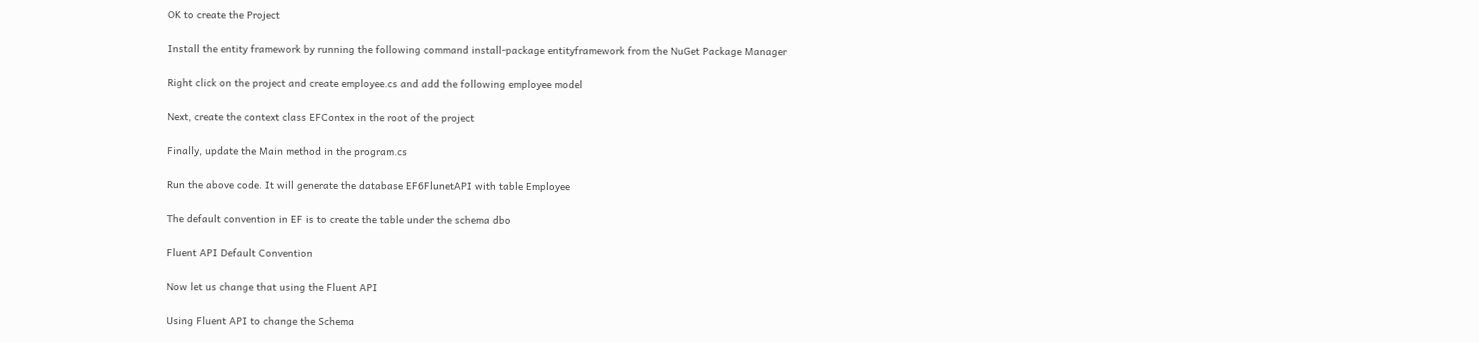OK to create the Project

Install the entity framework by running the following command install-package entityframework from the NuGet Package Manager

Right click on the project and create employee.cs and add the following employee model

Next, create the context class EFContex in the root of the project

Finally, update the Main method in the program.cs

Run the above code. It will generate the database EF6FlunetAPI with table Employee

The default convention in EF is to create the table under the schema dbo

Fluent API Default Convention

Now let us change that using the Fluent API

Using Fluent API to change the Schema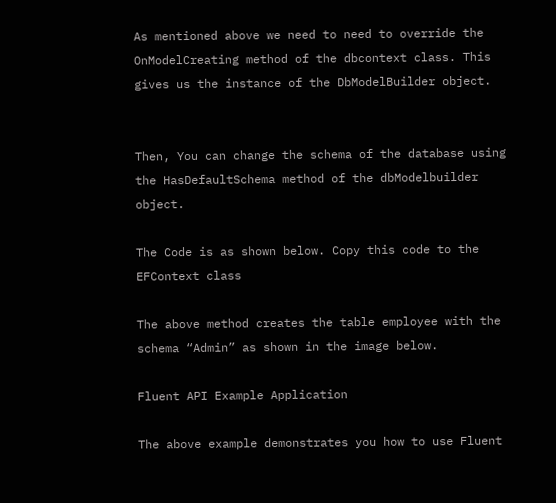As mentioned above we need to need to override the OnModelCreating method of the dbcontext class. This gives us the instance of the DbModelBuilder object.


Then, You can change the schema of the database using the HasDefaultSchema method of the dbModelbuilder object.

The Code is as shown below. Copy this code to the EFContext class

The above method creates the table employee with the schema “Admin” as shown in the image below.

Fluent API Example Application

The above example demonstrates you how to use Fluent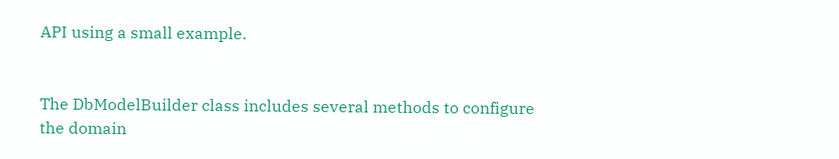API using a small example.


The DbModelBuilder class includes several methods to configure the domain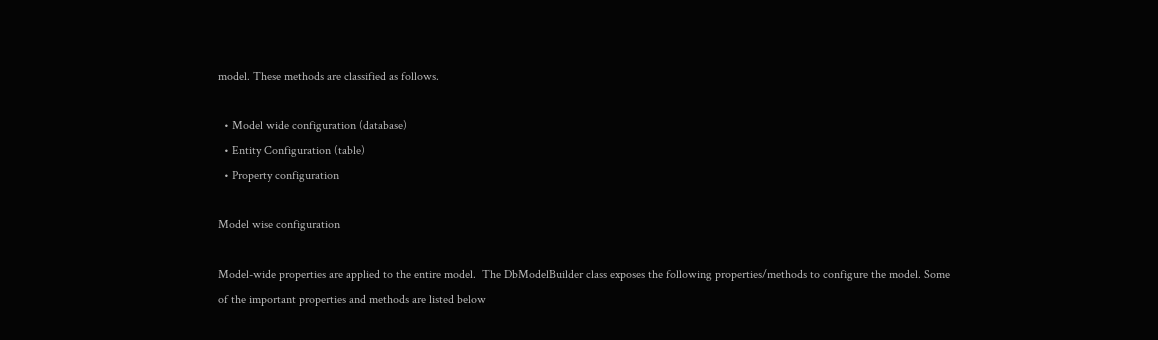model. These methods are classified as follows.

  • Model wide configuration (database)
  • Entity Configuration (table)
  • Property configuration

Model wise configuration

Model-wide properties are applied to the entire model.  The DbModelBuilder class exposes the following properties/methods to configure the model. Some of the important properties and methods are listed below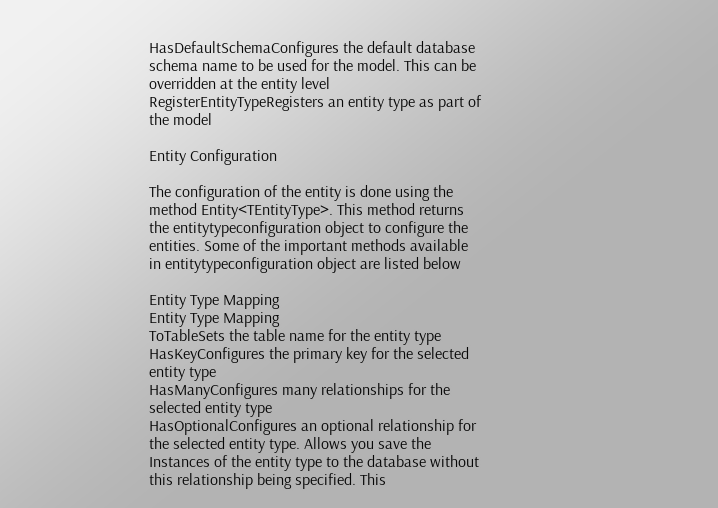HasDefaultSchemaConfigures the default database schema name to be used for the model. This can be overridden at the entity level
RegisterEntityTypeRegisters an entity type as part of the model

Entity Configuration

The configuration of the entity is done using the method Entity<TEntityType>. This method returns the entitytypeconfiguration object to configure the entities. Some of the important methods available in entitytypeconfiguration object are listed below

Entity Type Mapping
Entity Type Mapping
ToTableSets the table name for the entity type
HasKeyConfigures the primary key for the selected entity type
HasManyConfigures many relationships for the selected entity type
HasOptionalConfigures an optional relationship for the selected entity type. Allows you save the Instances of the entity type to the database without this relationship being specified. This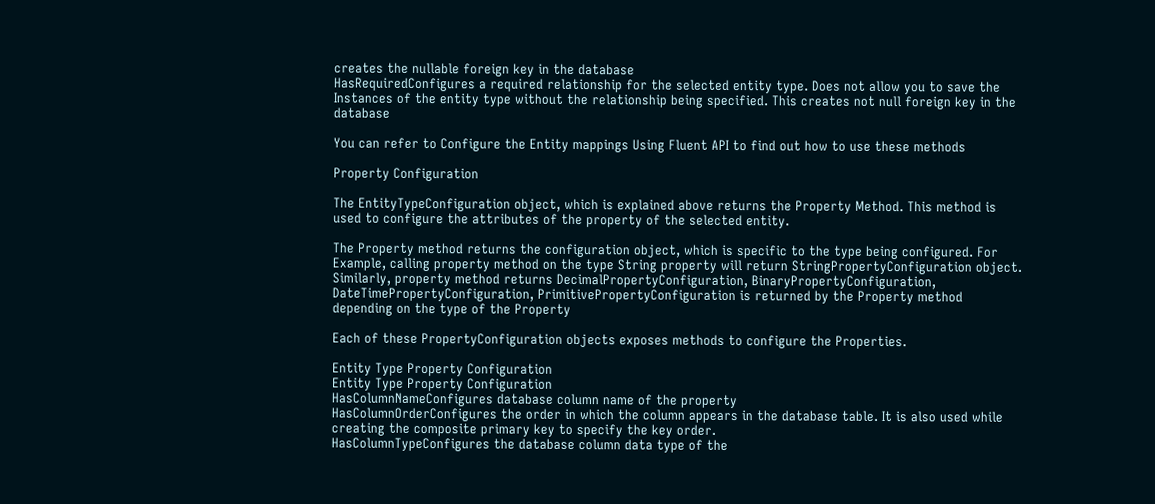creates the nullable foreign key in the database
HasRequiredConfigures a required relationship for the selected entity type. Does not allow you to save the Instances of the entity type without the relationship being specified. This creates not null foreign key in the database

You can refer to Configure the Entity mappings Using Fluent API to find out how to use these methods

Property Configuration

The EntityTypeConfiguration object, which is explained above returns the Property Method. This method is used to configure the attributes of the property of the selected entity.

The Property method returns the configuration object, which is specific to the type being configured. For Example, calling property method on the type String property will return StringPropertyConfiguration object. Similarly, property method returns DecimalPropertyConfiguration, BinaryPropertyConfiguration, DateTimePropertyConfiguration, PrimitivePropertyConfiguration is returned by the Property method depending on the type of the Property

Each of these PropertyConfiguration objects exposes methods to configure the Properties.

Entity Type Property Configuration
Entity Type Property Configuration
HasColumnNameConfigures database column name of the property
HasColumnOrderConfigures the order in which the column appears in the database table. It is also used while creating the composite primary key to specify the key order.
HasColumnTypeConfigures the database column data type of the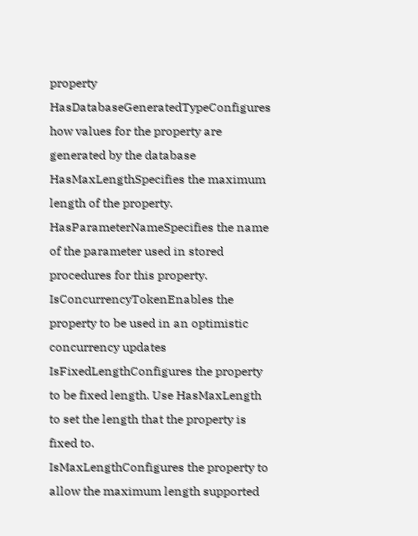property
HasDatabaseGeneratedTypeConfigures how values for the property are generated by the database
HasMaxLengthSpecifies the maximum length of the property.
HasParameterNameSpecifies the name of the parameter used in stored procedures for this property.
IsConcurrencyTokenEnables the property to be used in an optimistic concurrency updates
IsFixedLengthConfigures the property to be fixed length. Use HasMaxLength to set the length that the property is fixed to.
IsMaxLengthConfigures the property to allow the maximum length supported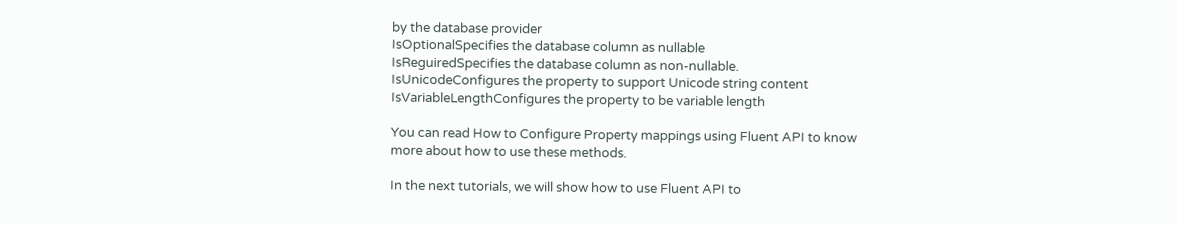by the database provider
IsOptionalSpecifies the database column as nullable
IsReguiredSpecifies the database column as non-nullable.
IsUnicodeConfigures the property to support Unicode string content
IsVariableLengthConfigures the property to be variable length

You can read How to Configure Property mappings using Fluent API to know more about how to use these methods.

In the next tutorials, we will show how to use Fluent API to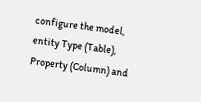configure the model, entity Type (Table), Property (Column) and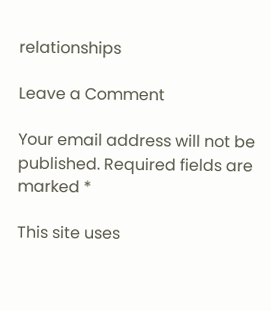relationships

Leave a Comment

Your email address will not be published. Required fields are marked *

This site uses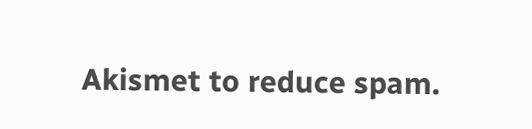Akismet to reduce spam.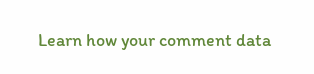Learn how your comment data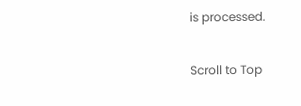is processed.

Scroll to Top